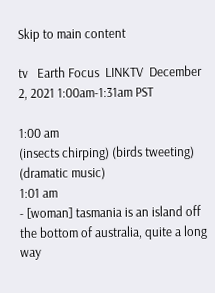Skip to main content

tv   Earth Focus  LINKTV  December 2, 2021 1:00am-1:31am PST

1:00 am
(insects chirping) (birds tweeting) (dramatic music)
1:01 am
- [woman] tasmania is an island off the bottom of australia, quite a long way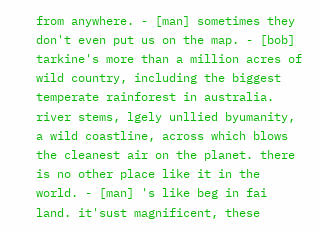from anywhere. - [man] sometimes they don't even put us on the map. - [bob] tarkine's more than a million acres of wild country, including the biggest temperate rainforest in australia. river stems, lgely unllied byumanity, a wild coastline, across which blows the cleanest air on the planet. there is no other place like it in the world. - [man] 's like beg in fai land. it'sust magnificent, these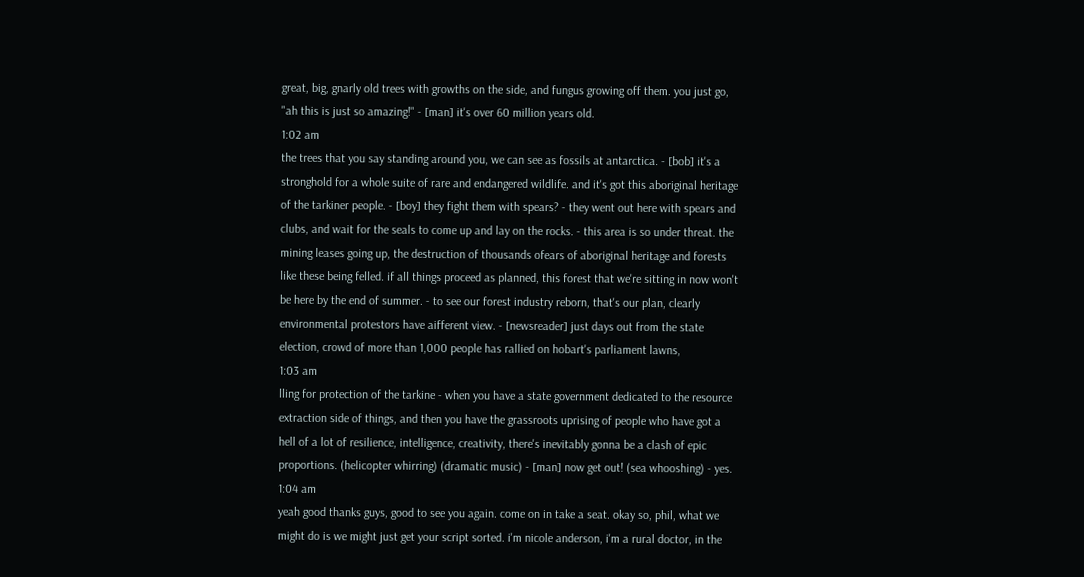great, big, gnarly old trees with growths on the side, and fungus growing off them. you just go, "ah this is just so amazing!" - [man] it's over 60 million years old.
1:02 am
the trees that you say standing around you, we can see as fossils at antarctica. - [bob] it's a stronghold for a whole suite of rare and endangered wildlife. and it's got this aboriginal heritage of the tarkiner people. - [boy] they fight them with spears? - they went out here with spears and clubs, and wait for the seals to come up and lay on the rocks. - this area is so under threat. the mining leases going up, the destruction of thousands ofears of aboriginal heritage and forests like these being felled. if all things proceed as planned, this forest that we're sitting in now won't be here by the end of summer. - to see our forest industry reborn, that's our plan, clearly environmental protestors have aifferent view. - [newsreader] just days out from the state election, crowd of more than 1,000 people has rallied on hobart's parliament lawns,
1:03 am
lling for protection of the tarkine - when you have a state government dedicated to the resource extraction side of things, and then you have the grassroots uprising of people who have got a hell of a lot of resilience, intelligence, creativity, there's inevitably gonna be a clash of epic proportions. (helicopter whirring) (dramatic music) - [man] now get out! (sea whooshing) - yes.
1:04 am
yeah good thanks guys, good to see you again. come on in take a seat. okay so, phil, what we might do is we might just get your script sorted. i'm nicole anderson, i'm a rural doctor, in the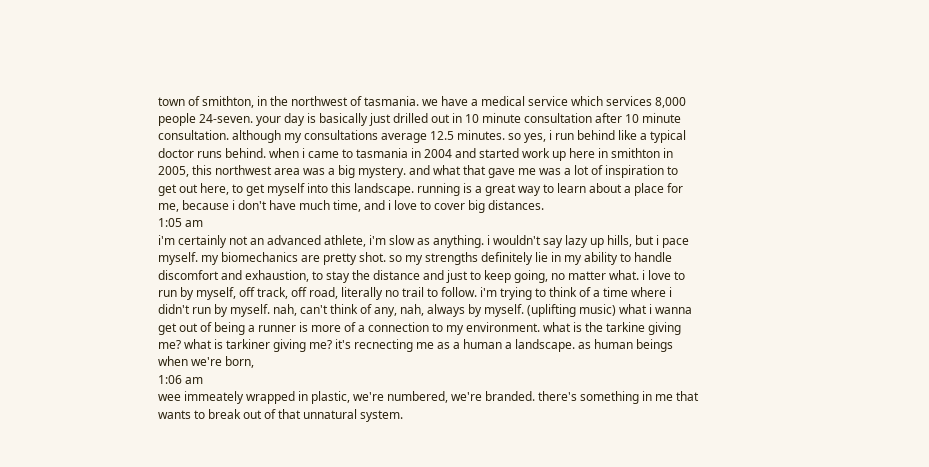town of smithton, in the northwest of tasmania. we have a medical service which services 8,000 people 24-seven. your day is basically just drilled out in 10 minute consultation after 10 minute consultation. although my consultations average 12.5 minutes. so yes, i run behind like a typical doctor runs behind. when i came to tasmania in 2004 and started work up here in smithton in 2005, this northwest area was a big mystery. and what that gave me was a lot of inspiration to get out here, to get myself into this landscape. running is a great way to learn about a place for me, because i don't have much time, and i love to cover big distances.
1:05 am
i'm certainly not an advanced athlete, i'm slow as anything. i wouldn't say lazy up hills, but i pace myself. my biomechanics are pretty shot. so my strengths definitely lie in my ability to handle discomfort and exhaustion, to stay the distance and just to keep going, no matter what. i love to run by myself, off track, off road, literally no trail to follow. i'm trying to think of a time where i didn't run by myself. nah, can't think of any, nah, always by myself. (uplifting music) what i wanna get out of being a runner is more of a connection to my environment. what is the tarkine giving me? what is tarkiner giving me? it's recnecting me as a human a landscape. as human beings when we're born,
1:06 am
wee immeately wrapped in plastic, we're numbered, we're branded. there's something in me that wants to break out of that unnatural system.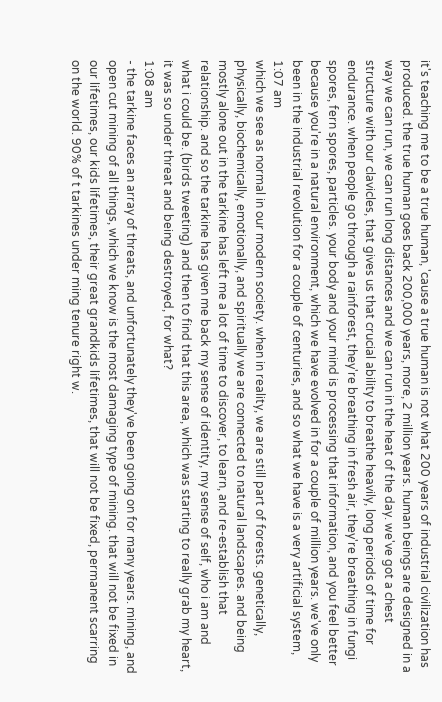it's teaching me to be a true human, 'cause a true human is not what 200 years of industrial civilization has produced. the true human goes back 200,000 years, more, 2 million years. human beings are designed in a way we can run, we can run long distances and we can run in the heat of the day. we've got a chest structure with our clavicles, that gives us that crucial ability to breathe heavily, long periods of time for endurance. when people go through a rainforest, they're breathing in fresh air, they're breathing in fungi spores, fern spores, particles. your body and your mind is processing that information, and you feel better because you're in a natural environment, which we have evolved in for a couple of million years. we've only been in the industrial revolution for a couple of centuries, and so what we have is a very artificial system,
1:07 am
which we see as normal in our modern society. when in reality, we are still part of forests. genetically, physically, biochemically, emotionally, and spiritually we are connected to natural landscapes. and being mostly alone out in the tarkine has left me a lot of time to discover, to learn, and re-establish that relationship. and so the tarkine has given me back my sense of identity, my sense of self, who i am and what i could be. (birds tweeting) and then to find that this area, which was starting to really grab my heart, it was so under threat and being destroyed, for what?
1:08 am
- the tarkine faces an array of threats, and unfortunately they've been going on for many years. mining, and open cut mining of all things, which we know is the most damaging type of mining. that will not be fixed in our lifetimes, our kids lifetimes, their great grandkids lifetimes, that will not be fixed, permanent scarring on the world. 90% of t tarkines under ming tenure right w.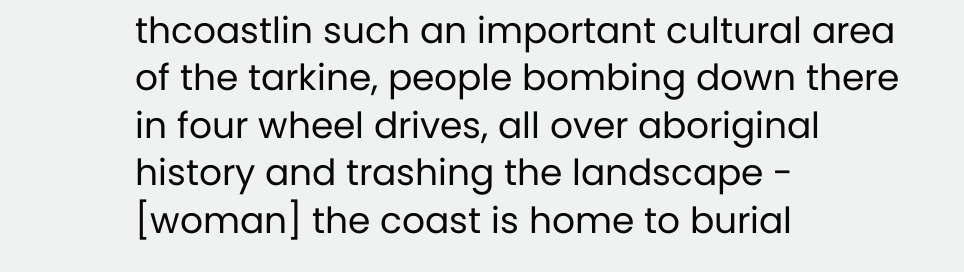thcoastlin such an important cultural area of the tarkine, people bombing down there in four wheel drives, all over aboriginal history and trashing the landscape - [woman] the coast is home to burial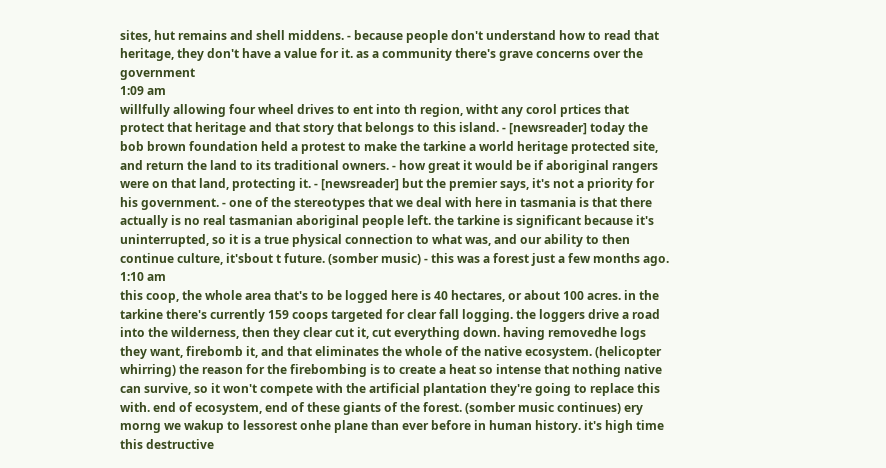sites, hut remains and shell middens. - because people don't understand how to read that heritage, they don't have a value for it. as a community there's grave concerns over the government
1:09 am
willfully allowing four wheel drives to ent into th region, witht any corol prtices that protect that heritage and that story that belongs to this island. - [newsreader] today the bob brown foundation held a protest to make the tarkine a world heritage protected site, and return the land to its traditional owners. - how great it would be if aboriginal rangers were on that land, protecting it. - [newsreader] but the premier says, it's not a priority for his government. - one of the stereotypes that we deal with here in tasmania is that there actually is no real tasmanian aboriginal people left. the tarkine is significant because it's uninterrupted, so it is a true physical connection to what was, and our ability to then continue culture, it'sbout t future. (somber music) - this was a forest just a few months ago.
1:10 am
this coop, the whole area that's to be logged here is 40 hectares, or about 100 acres. in the tarkine there's currently 159 coops targeted for clear fall logging. the loggers drive a road into the wilderness, then they clear cut it, cut everything down. having removedhe logs they want, firebomb it, and that eliminates the whole of the native ecosystem. (helicopter whirring) the reason for the firebombing is to create a heat so intense that nothing native can survive, so it won't compete with the artificial plantation they're going to replace this with. end of ecosystem, end of these giants of the forest. (somber music continues) ery morng we wakup to lessorest onhe plane than ever before in human history. it's high time this destructive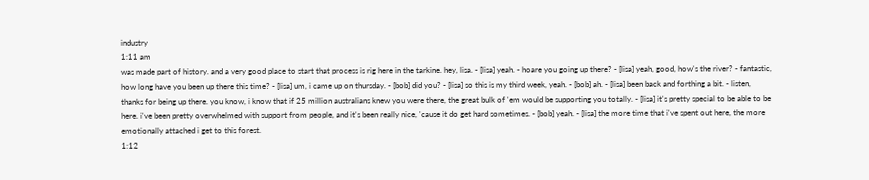industry
1:11 am
was made part of history. and a very good place to start that process is rig here in the tarkine. hey, lisa. - [lisa] yeah. - hoare you going up there? - [lisa] yeah, good, how's the river? - fantastic, how long have you been up there this time? - [lisa] um, i came up on thursday. - [bob] did you? - [lisa] so this is my third week, yeah. - [bob] ah. - [lisa] been back and forthing a bit. - listen, thanks for being up there. you know, i know that if 25 million australians knew you were there, the great bulk of 'em would be supporting you totally. - [lisa] it's pretty special to be able to be here. i've been pretty overwhelmed with support from people, and it's been really nice, 'cause it do get hard sometimes. - [bob] yeah. - [lisa] the more time that i've spent out here, the more emotionally attached i get to this forest.
1:12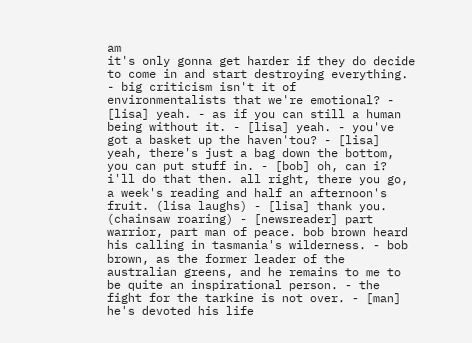am
it's only gonna get harder if they do decide to come in and start destroying everything. - big criticism isn't it of environmentalists that we're emotional? - [lisa] yeah. - as if you can still a human being without it. - [lisa] yeah. - you've got a basket up the haven'tou? - [lisa] yeah, there's just a bag down the bottom, you can put stuff in. - [bob] oh, can i? i'll do that then. all right, there you go, a week's reading and half an afternoon's fruit. (lisa laughs) - [lisa] thank you. (chainsaw roaring) - [newsreader] part warrior, part man of peace. bob brown heard his calling in tasmania's wilderness. - bob brown, as the former leader of the australian greens, and he remains to me to be quite an inspirational person. - the fight for the tarkine is not over. - [man] he's devoted his life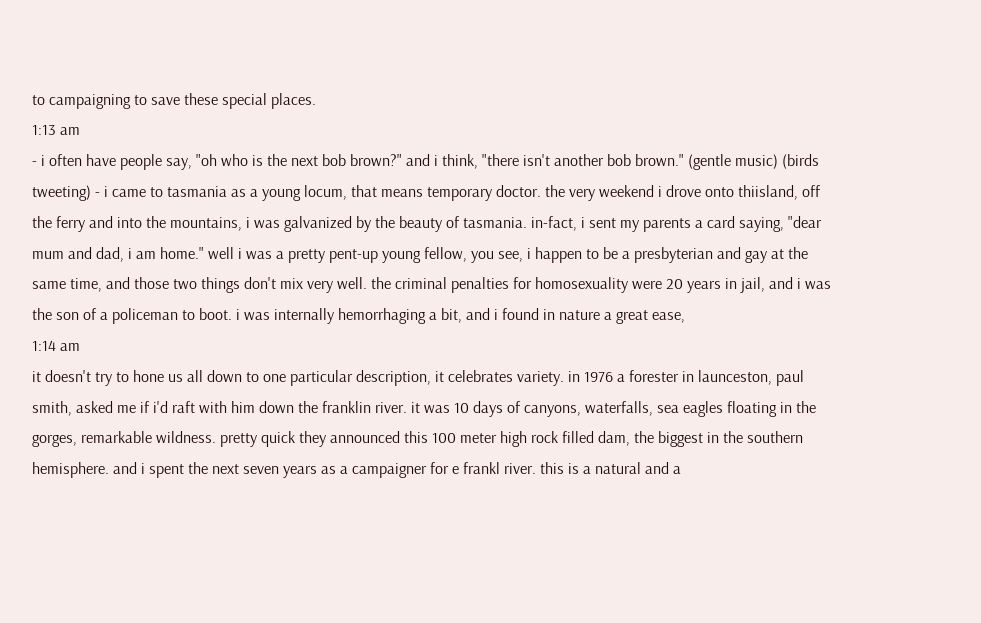to campaigning to save these special places.
1:13 am
- i often have people say, "oh who is the next bob brown?" and i think, "there isn't another bob brown." (gentle music) (birds tweeting) - i came to tasmania as a young locum, that means temporary doctor. the very weekend i drove onto thiisland, off the ferry and into the mountains, i was galvanized by the beauty of tasmania. in-fact, i sent my parents a card saying, "dear mum and dad, i am home." well i was a pretty pent-up young fellow, you see, i happen to be a presbyterian and gay at the same time, and those two things don't mix very well. the criminal penalties for homosexuality were 20 years in jail, and i was the son of a policeman to boot. i was internally hemorrhaging a bit, and i found in nature a great ease,
1:14 am
it doesn't try to hone us all down to one particular description, it celebrates variety. in 1976 a forester in launceston, paul smith, asked me if i'd raft with him down the franklin river. it was 10 days of canyons, waterfalls, sea eagles floating in the gorges, remarkable wildness. pretty quick they announced this 100 meter high rock filled dam, the biggest in the southern hemisphere. and i spent the next seven years as a campaigner for e frankl river. this is a natural and a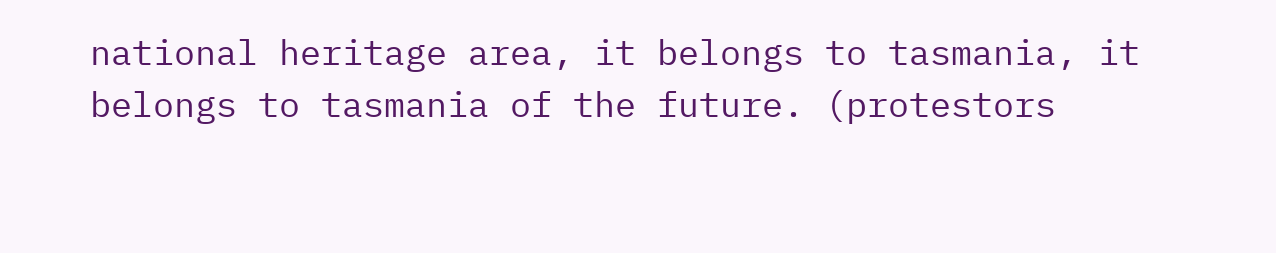national heritage area, it belongs to tasmania, it belongs to tasmania of the future. (protestors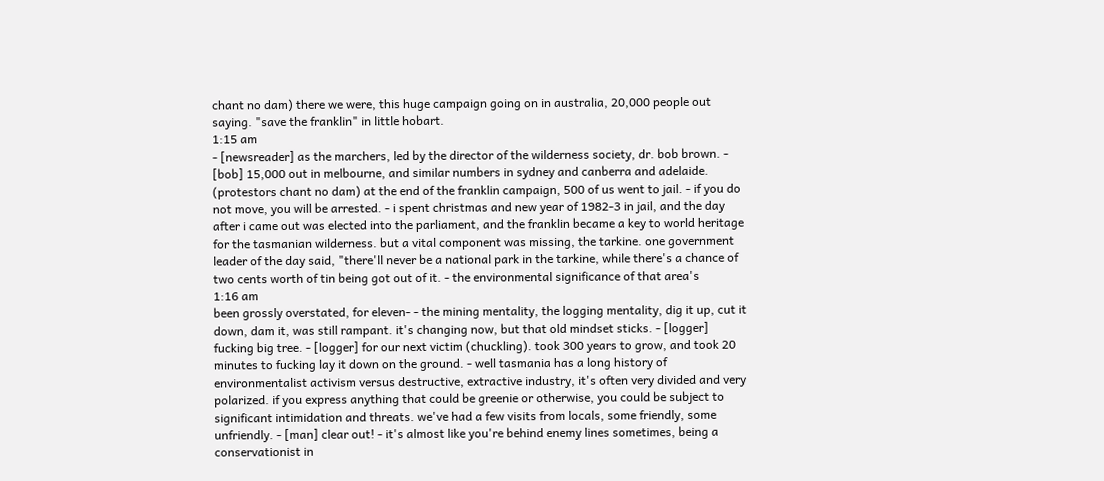chant no dam) there we were, this huge campaign going on in australia, 20,000 people out saying. "save the franklin" in little hobart.
1:15 am
- [newsreader] as the marchers, led by the director of the wilderness society, dr. bob brown. - [bob] 15,000 out in melbourne, and similar numbers in sydney and canberra and adelaide. (protestors chant no dam) at the end of the franklin campaign, 500 of us went to jail. - if you do not move, you will be arrested. - i spent christmas and new year of 1982-3 in jail, and the day after i came out was elected into the parliament, and the franklin became a key to world heritage for the tasmanian wilderness. but a vital component was missing, the tarkine. one government leader of the day said, "there'll never be a national park in the tarkine, while there's a chance of two cents worth of tin being got out of it. - the environmental significance of that area's
1:16 am
been grossly overstated, for eleven- - the mining mentality, the logging mentality, dig it up, cut it down, dam it, was still rampant. it's changing now, but that old mindset sticks. - [logger] fucking big tree. - [logger] for our next victim (chuckling). took 300 years to grow, and took 20 minutes to fucking lay it down on the ground. - well tasmania has a long history of environmentalist activism versus destructive, extractive industry, it's often very divided and very polarized. if you express anything that could be greenie or otherwise, you could be subject to significant intimidation and threats. we've had a few visits from locals, some friendly, some unfriendly. - [man] clear out! - it's almost like you're behind enemy lines sometimes, being a conservationist in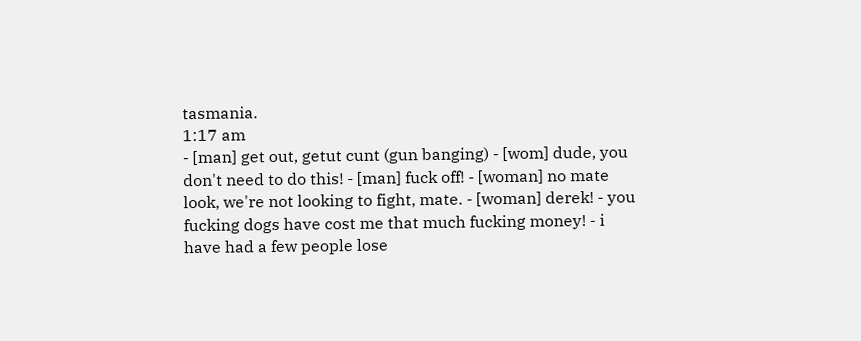tasmania.
1:17 am
- [man] get out, getut cunt (gun banging) - [wom] dude, you don't need to do this! - [man] fuck off! - [woman] no mate look, we're not looking to fight, mate. - [woman] derek! - you fucking dogs have cost me that much fucking money! - i have had a few people lose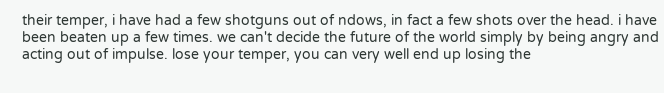their temper, i have had a few shotguns out of ndows, in fact a few shots over the head. i have been beaten up a few times. we can't decide the future of the world simply by being angry and acting out of impulse. lose your temper, you can very well end up losing the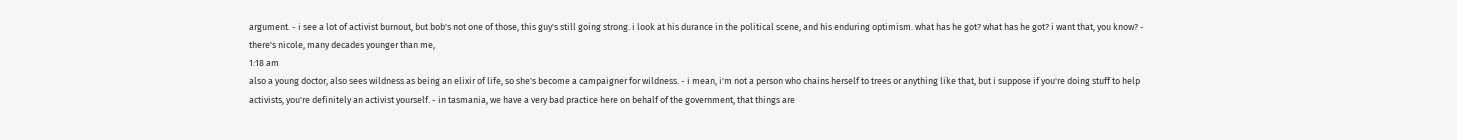argument. - i see a lot of activist burnout, but bob's not one of those, this guy's still going strong. i look at his durance in the political scene, and his enduring optimism. what has he got? what has he got? i want that, you know? - there's nicole, many decades younger than me,
1:18 am
also a young doctor, also sees wildness as being an elixir of life, so she's become a campaigner for wildness. - i mean, i'm not a person who chains herself to trees or anything like that, but i suppose if you're doing stuff to help activists, you're definitely an activist yourself. - in tasmania, we have a very bad practice here on behalf of the government, that things are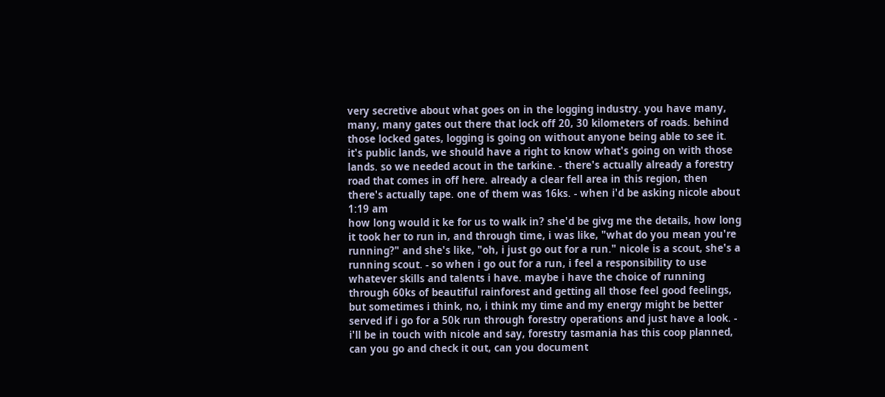very secretive about what goes on in the logging industry. you have many, many, many gates out there that lock off 20, 30 kilometers of roads. behind those locked gates, logging is going on without anyone being able to see it. it's public lands, we should have a right to know what's going on with those lands. so we needed acout in the tarkine. - there's actually already a forestry road that comes in off here. already a clear fell area in this region, then there's actually tape. one of them was 16ks. - when i'd be asking nicole about
1:19 am
how long would it ke for us to walk in? she'd be givg me the details, how long it took her to run in, and through time, i was like, "what do you mean you're running?" and she's like, "oh, i just go out for a run." nicole is a scout, she's a running scout. - so when i go out for a run, i feel a responsibility to use whatever skills and talents i have. maybe i have the choice of running through 60ks of beautiful rainforest and getting all those feel good feelings, but sometimes i think, no, i think my time and my energy might be better served if i go for a 50k run through forestry operations and just have a look. - i'll be in touch with nicole and say, forestry tasmania has this coop planned, can you go and check it out, can you document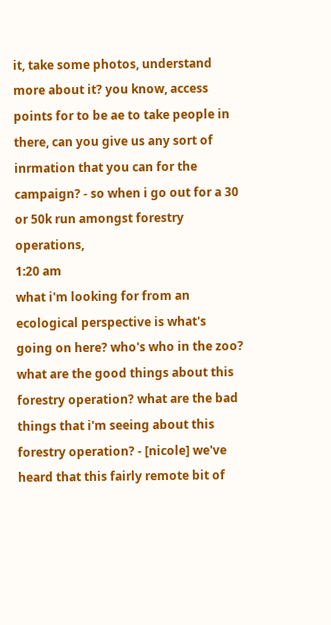it, take some photos, understand more about it? you know, access points for to be ae to take people in there, can you give us any sort of inrmation that you can for the campaign? - so when i go out for a 30 or 50k run amongst forestry operations,
1:20 am
what i'm looking for from an ecological perspective is what's going on here? who's who in the zoo? what are the good things about this forestry operation? what are the bad things that i'm seeing about this forestry operation? - [nicole] we've heard that this fairly remote bit of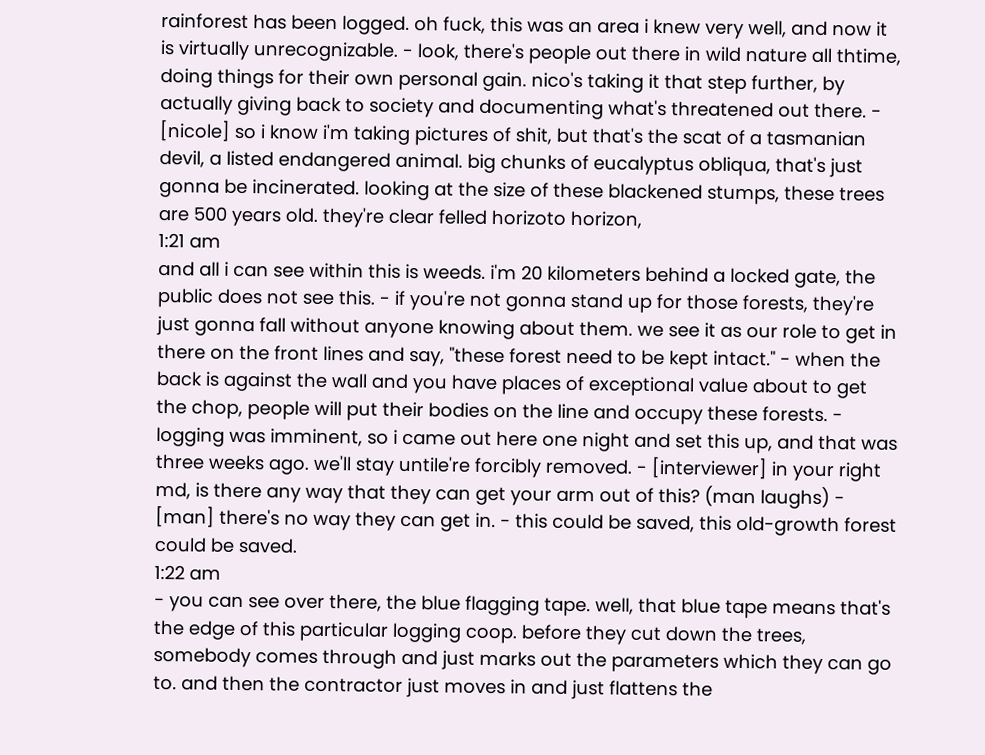rainforest has been logged. oh fuck, this was an area i knew very well, and now it is virtually unrecognizable. - look, there's people out there in wild nature all thtime, doing things for their own personal gain. nico's taking it that step further, by actually giving back to society and documenting what's threatened out there. - [nicole] so i know i'm taking pictures of shit, but that's the scat of a tasmanian devil, a listed endangered animal. big chunks of eucalyptus obliqua, that's just gonna be incinerated. looking at the size of these blackened stumps, these trees are 500 years old. they're clear felled horizoto horizon,
1:21 am
and all i can see within this is weeds. i'm 20 kilometers behind a locked gate, the public does not see this. - if you're not gonna stand up for those forests, they're just gonna fall without anyone knowing about them. we see it as our role to get in there on the front lines and say, "these forest need to be kept intact." - when the back is against the wall and you have places of exceptional value about to get the chop, people will put their bodies on the line and occupy these forests. - logging was imminent, so i came out here one night and set this up, and that was three weeks ago. we'll stay untile're forcibly removed. - [interviewer] in your right md, is there any way that they can get your arm out of this? (man laughs) - [man] there's no way they can get in. - this could be saved, this old-growth forest could be saved.
1:22 am
- you can see over there, the blue flagging tape. well, that blue tape means that's the edge of this particular logging coop. before they cut down the trees, somebody comes through and just marks out the parameters which they can go to. and then the contractor just moves in and just flattens the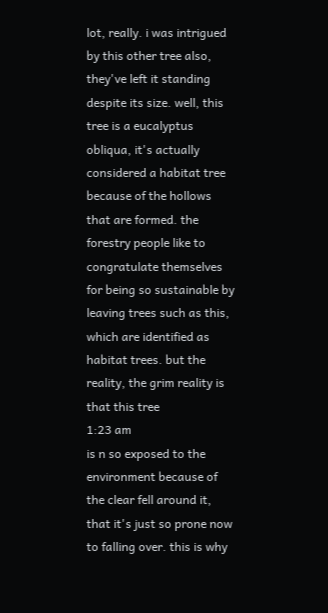lot, really. i was intrigued by this other tree also, they've left it standing despite its size. well, this tree is a eucalyptus obliqua, it's actually considered a habitat tree because of the hollows that are formed. the forestry people like to congratulate themselves for being so sustainable by leaving trees such as this, which are identified as habitat trees. but the reality, the grim reality is that this tree
1:23 am
is n so exposed to the environment because of the clear fell around it, that it's just so prone now to falling over. this is why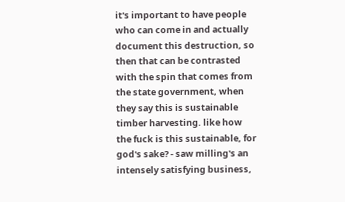it's important to have people who can come in and actually document this destruction, so then that can be contrasted with the spin that comes from the state government, when they say this is sustainable timber harvesting. like how the fuck is this sustainable, for god's sake? - saw milling's an intensely satisfying business,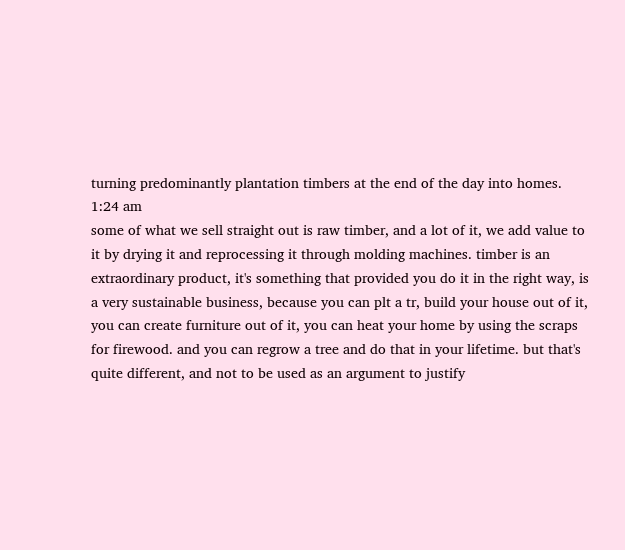turning predominantly plantation timbers at the end of the day into homes.
1:24 am
some of what we sell straight out is raw timber, and a lot of it, we add value to it by drying it and reprocessing it through molding machines. timber is an extraordinary product, it's something that provided you do it in the right way, is a very sustainable business, because you can plt a tr, build your house out of it, you can create furniture out of it, you can heat your home by using the scraps for firewood. and you can regrow a tree and do that in your lifetime. but that's quite different, and not to be used as an argument to justify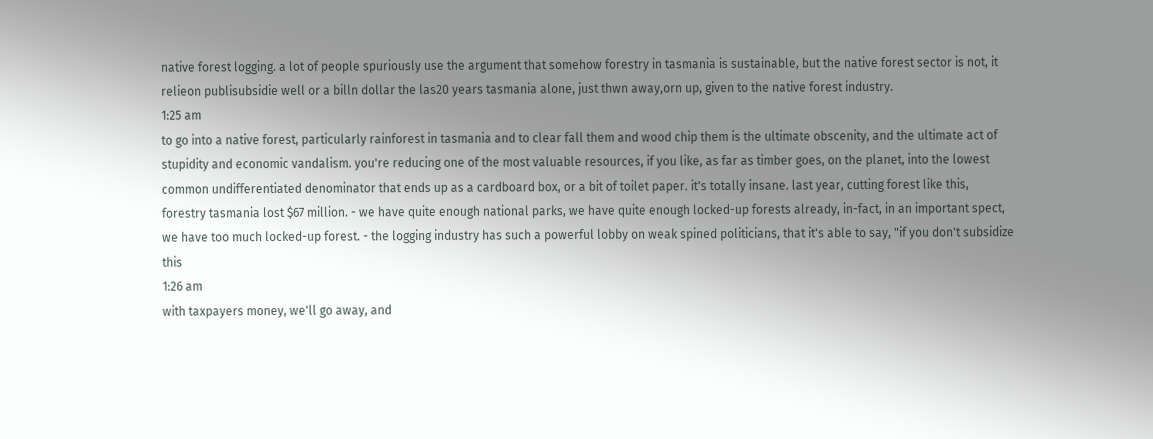native forest logging. a lot of people spuriously use the argument that somehow forestry in tasmania is sustainable, but the native forest sector is not, it relieon publisubsidie well or a billn dollar the las20 years tasmania alone, just thwn away,orn up, given to the native forest industry.
1:25 am
to go into a native forest, particularly rainforest in tasmania and to clear fall them and wood chip them is the ultimate obscenity, and the ultimate act of stupidity and economic vandalism. you're reducing one of the most valuable resources, if you like, as far as timber goes, on the planet, into the lowest common undifferentiated denominator that ends up as a cardboard box, or a bit of toilet paper. it's totally insane. last year, cutting forest like this, forestry tasmania lost $67 million. - we have quite enough national parks, we have quite enough locked-up forests already, in-fact, in an important spect, we have too much locked-up forest. - the logging industry has such a powerful lobby on weak spined politicians, that it's able to say, "if you don't subsidize this
1:26 am
with taxpayers money, we'll go away, and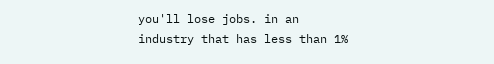you'll lose jobs. in an industry that has less than 1%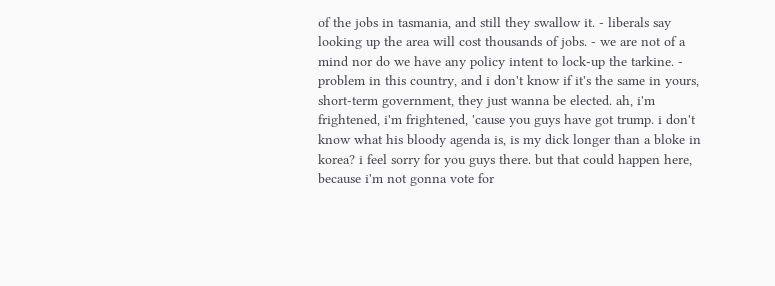of the jobs in tasmania, and still they swallow it. - liberals say looking up the area will cost thousands of jobs. - we are not of a mind nor do we have any policy intent to lock-up the tarkine. - problem in this country, and i don't know if it's the same in yours, short-term government, they just wanna be elected. ah, i'm frightened, i'm frightened, 'cause you guys have got trump. i don't know what his bloody agenda is, is my dick longer than a bloke in korea? i feel sorry for you guys there. but that could happen here, because i'm not gonna vote for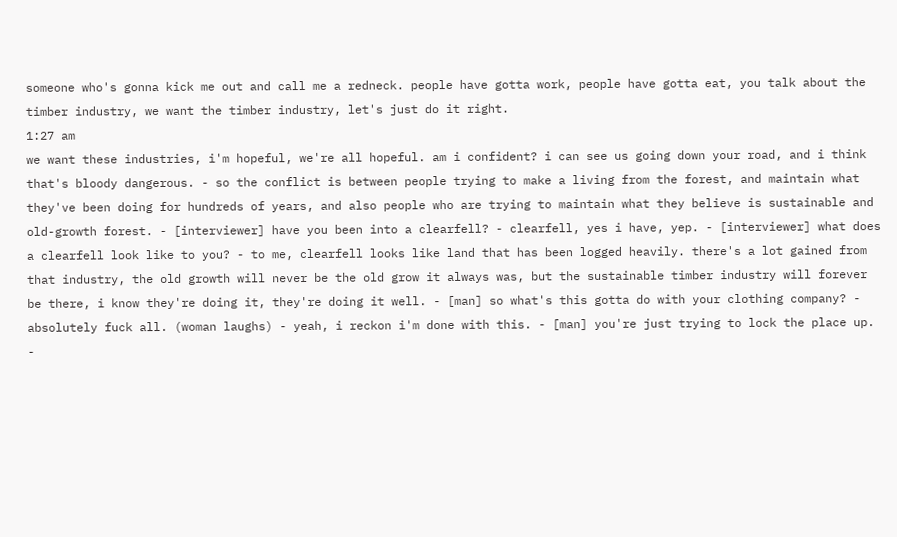someone who's gonna kick me out and call me a redneck. people have gotta work, people have gotta eat, you talk about the timber industry, we want the timber industry, let's just do it right.
1:27 am
we want these industries, i'm hopeful, we're all hopeful. am i confident? i can see us going down your road, and i think that's bloody dangerous. - so the conflict is between people trying to make a living from the forest, and maintain what they've been doing for hundreds of years, and also people who are trying to maintain what they believe is sustainable and old-growth forest. - [interviewer] have you been into a clearfell? - clearfell, yes i have, yep. - [interviewer] what does a clearfell look like to you? - to me, clearfell looks like land that has been logged heavily. there's a lot gained from that industry, the old growth will never be the old grow it always was, but the sustainable timber industry will forever be there, i know they're doing it, they're doing it well. - [man] so what's this gotta do with your clothing company? - absolutely fuck all. (woman laughs) - yeah, i reckon i'm done with this. - [man] you're just trying to lock the place up. -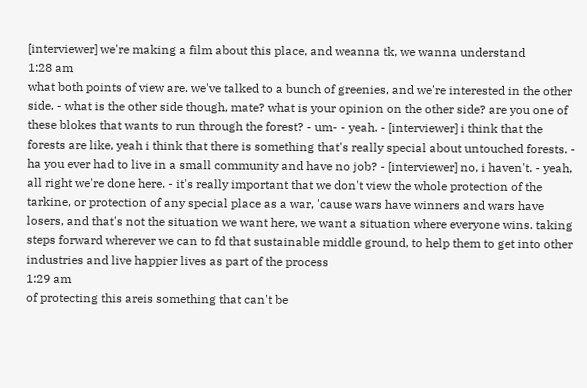[interviewer] we're making a film about this place, and weanna tk, we wanna understand
1:28 am
what both points of view are. we've talked to a bunch of greenies, and we're interested in the other side. - what is the other side though, mate? what is your opinion on the other side? are you one of these blokes that wants to run through the forest? - um- - yeah. - [interviewer] i think that the forests are like, yeah i think that there is something that's really special about untouched forests. - ha you ever had to live in a small community and have no job? - [interviewer] no, i haven't. - yeah, all right we're done here. - it's really important that we don't view the whole protection of the tarkine, or protection of any special place as a war, 'cause wars have winners and wars have losers, and that's not the situation we want here, we want a situation where everyone wins. taking steps forward wherever we can to fd that sustainable middle ground, to help them to get into other industries and live happier lives as part of the process
1:29 am
of protecting this areis something that can't be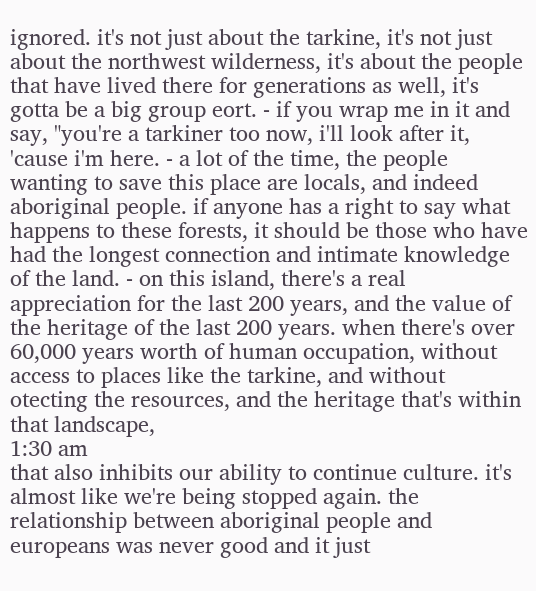ignored. it's not just about the tarkine, it's not just about the northwest wilderness, it's about the people that have lived there for generations as well, it's gotta be a big group eort. - if you wrap me in it and say, "you're a tarkiner too now, i'll look after it, 'cause i'm here. - a lot of the time, the people wanting to save this place are locals, and indeed aboriginal people. if anyone has a right to say what happens to these forests, it should be those who have had the longest connection and intimate knowledge of the land. - on this island, there's a real appreciation for the last 200 years, and the value of the heritage of the last 200 years. when there's over 60,000 years worth of human occupation, without access to places like the tarkine, and without otecting the resources, and the heritage that's within that landscape,
1:30 am
that also inhibits our ability to continue culture. it's almost like we're being stopped again. the relationship between aboriginal people and europeans was never good and it just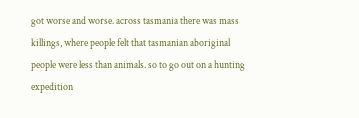got worse and worse. across tasmania there was mass killings, where people felt that tasmanian aboriginal people were less than animals. so to go out on a hunting expedition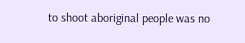to shoot aboriginal people was no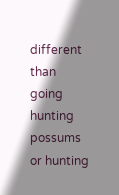different than going hunting possums or hunting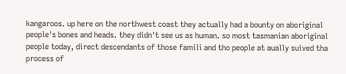kangaroos. up here on the northwest coast they actually had a bounty on aboriginal people's bones and heads. they didn't see us as human. so most tasmanian aboriginal people today, direct descendants of those famili and tho people at aually suived tha process of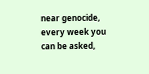near genocide, every week you can be asked,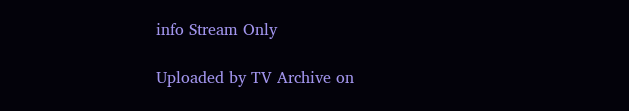info Stream Only

Uploaded by TV Archive on